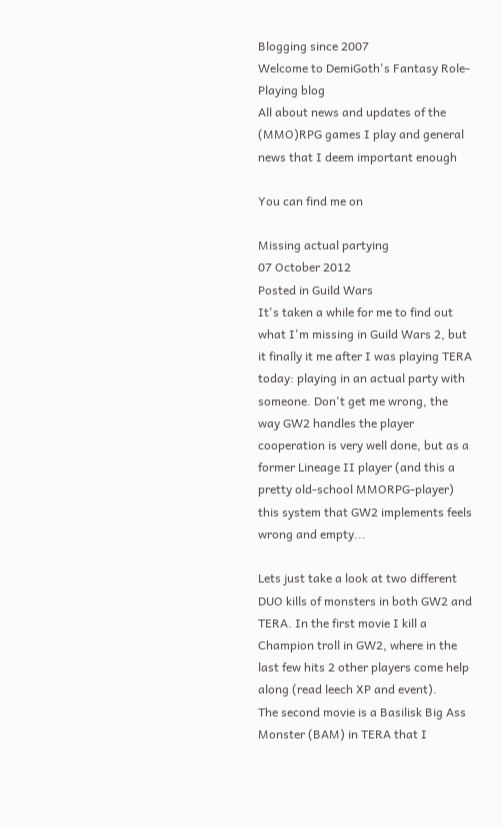Blogging since 2007
Welcome to DemiGoth's Fantasy Role-Playing blog
All about news and updates of the (MMO)RPG games I play and general news that I deem important enough

You can find me on

Missing actual partying
07 October 2012
Posted in Guild Wars
It's taken a while for me to find out what I'm missing in Guild Wars 2, but it finally it me after I was playing TERA today: playing in an actual party with someone. Don't get me wrong, the way GW2 handles the player cooperation is very well done, but as a former Lineage II player (and this a pretty old-school MMORPG-player) this system that GW2 implements feels wrong and empty...

Lets just take a look at two different DUO kills of monsters in both GW2 and TERA. In the first movie I kill a Champion troll in GW2, where in the last few hits 2 other players come help along (read leech XP and event).
The second movie is a Basilisk Big Ass Monster (BAM) in TERA that I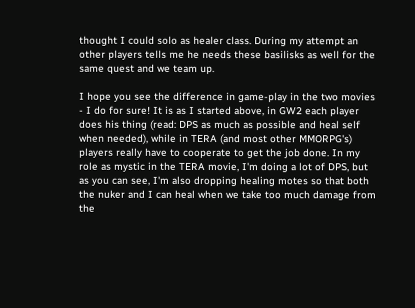thought I could solo as healer class. During my attempt an other players tells me he needs these basilisks as well for the same quest and we team up.

I hope you see the difference in game-play in the two movies - I do for sure! It is as I started above, in GW2 each player does his thing (read: DPS as much as possible and heal self when needed), while in TERA (and most other MMORPG's) players really have to cooperate to get the job done. In my role as mystic in the TERA movie, I'm doing a lot of DPS, but as you can see, I'm also dropping healing motes so that both the nuker and I can heal when we take too much damage from the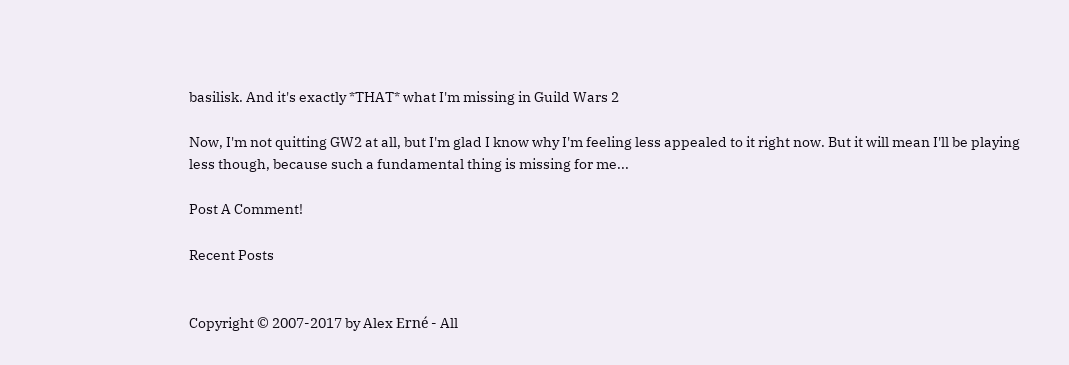basilisk. And it's exactly *THAT* what I'm missing in Guild Wars 2

Now, I'm not quitting GW2 at all, but I'm glad I know why I'm feeling less appealed to it right now. But it will mean I'll be playing less though, because such a fundamental thing is missing for me...

Post A Comment!

Recent Posts


Copyright © 2007-2017 by Alex Erné - All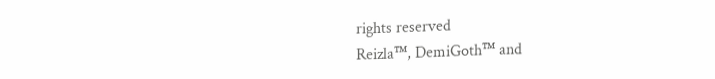rights reserved
Reizla™, DemiGoth™ and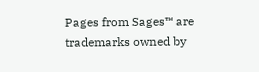Pages from Sages™ are trademarks owned by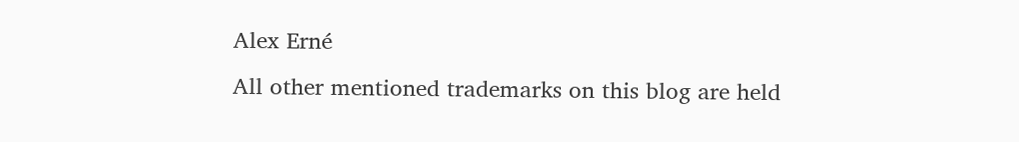Alex Erné
All other mentioned trademarks on this blog are held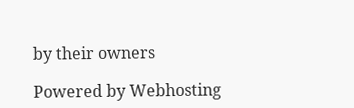by their owners

Powered by Webhosting